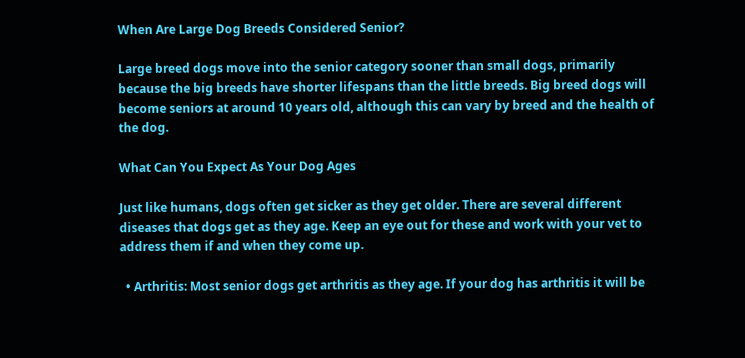When Are Large Dog Breeds Considered Senior?

Large breed dogs move into the senior category sooner than small dogs, primarily because the big breeds have shorter lifespans than the little breeds. Big breed dogs will become seniors at around 10 years old, although this can vary by breed and the health of the dog.

What Can You Expect As Your Dog Ages

Just like humans, dogs often get sicker as they get older. There are several different diseases that dogs get as they age. Keep an eye out for these and work with your vet to address them if and when they come up.

  • Arthritis: Most senior dogs get arthritis as they age. If your dog has arthritis it will be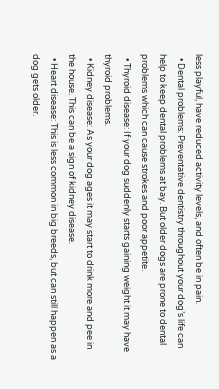less playful, have reduced activity levels, and often be in pain.
  • Dental problems: Preventative dentistry throughout your dog’s life can help to keep dental problems at bay. But older dogs are prone to dental problems which can cause strokes and poor appetite.
  • Thyroid disease: If your dog suddenly starts gaining weight it may have thyroid problems.
  • Kidney disease: As your dog ages it may start to drink more and pee in the house. This can be a sign of kidney disease.
  • Heart disease: This is less common in big breeds, but can still happen as a dog gets older.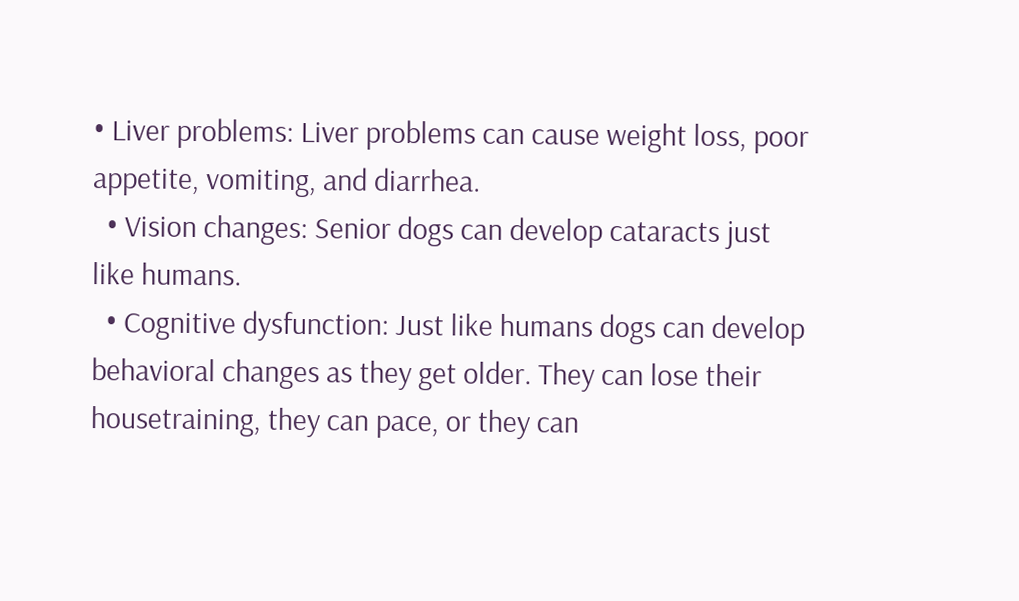• Liver problems: Liver problems can cause weight loss, poor appetite, vomiting, and diarrhea.
  • Vision changes: Senior dogs can develop cataracts just like humans.
  • Cognitive dysfunction: Just like humans dogs can develop behavioral changes as they get older. They can lose their housetraining, they can pace, or they can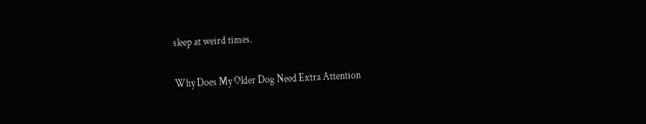sleep at weird times.

Why Does My Older Dog Need Extra Attention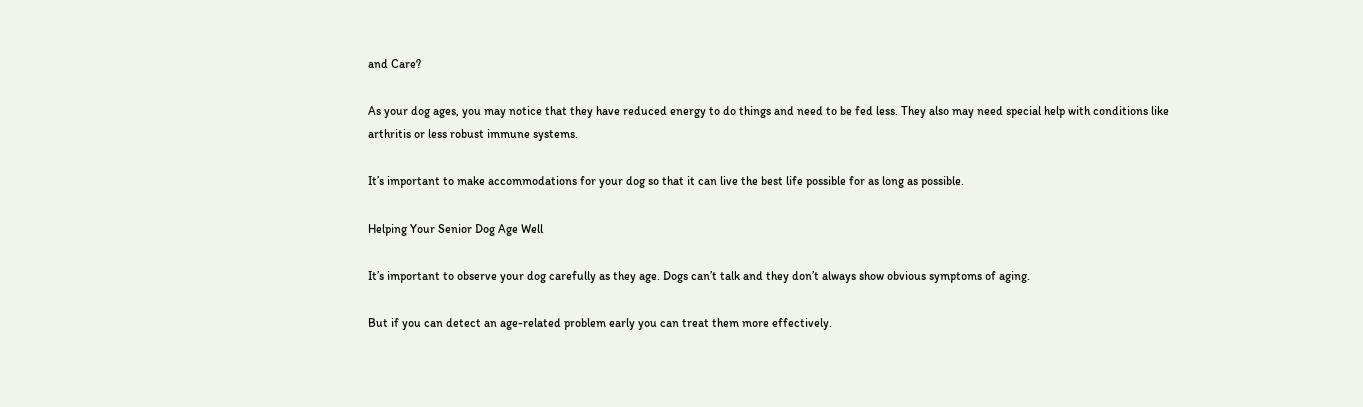and Care?

As your dog ages, you may notice that they have reduced energy to do things and need to be fed less. They also may need special help with conditions like arthritis or less robust immune systems.

It’s important to make accommodations for your dog so that it can live the best life possible for as long as possible.

Helping Your Senior Dog Age Well

It’s important to observe your dog carefully as they age. Dogs can’t talk and they don’t always show obvious symptoms of aging.

But if you can detect an age-related problem early you can treat them more effectively.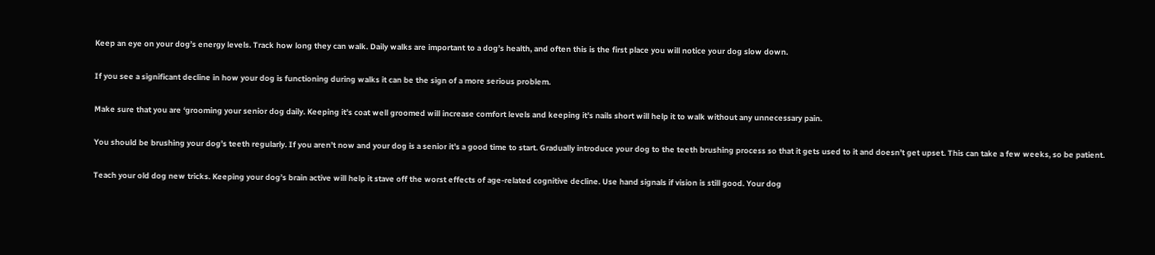Keep an eye on your dog’s energy levels. Track how long they can walk. Daily walks are important to a dog’s health, and often this is the first place you will notice your dog slow down.

If you see a significant decline in how your dog is functioning during walks it can be the sign of a more serious problem.

Make sure that you are ‘grooming your senior dog daily. Keeping it’s coat well groomed will increase comfort levels and keeping it’s nails short will help it to walk without any unnecessary pain.

You should be brushing your dog’s teeth regularly. If you aren’t now and your dog is a senior it’s a good time to start. Gradually introduce your dog to the teeth brushing process so that it gets used to it and doesn’t get upset. This can take a few weeks, so be patient.

Teach your old dog new tricks. Keeping your dog’s brain active will help it stave off the worst effects of age-related cognitive decline. Use hand signals if vision is still good. Your dog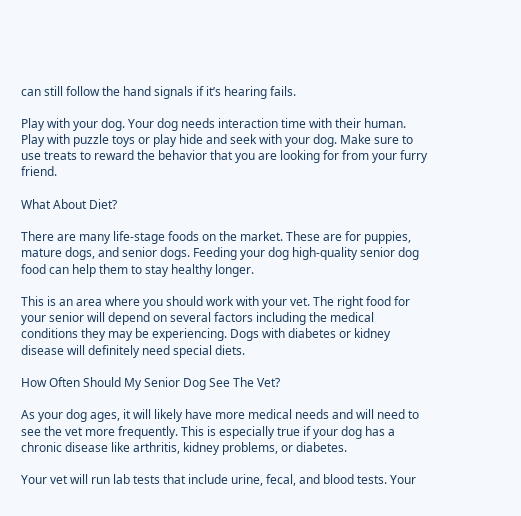can still follow the hand signals if it’s hearing fails.

Play with your dog. Your dog needs interaction time with their human. Play with puzzle toys or play hide and seek with your dog. Make sure to use treats to reward the behavior that you are looking for from your furry friend.

What About Diet?

There are many life-stage foods on the market. These are for puppies, mature dogs, and senior dogs. Feeding your dog high-quality senior dog food can help them to stay healthy longer.

This is an area where you should work with your vet. The right food for your senior will depend on several factors including the medical conditions they may be experiencing. Dogs with diabetes or kidney disease will definitely need special diets.

How Often Should My Senior Dog See The Vet?

As your dog ages, it will likely have more medical needs and will need to see the vet more frequently. This is especially true if your dog has a chronic disease like arthritis, kidney problems, or diabetes.

Your vet will run lab tests that include urine, fecal, and blood tests. Your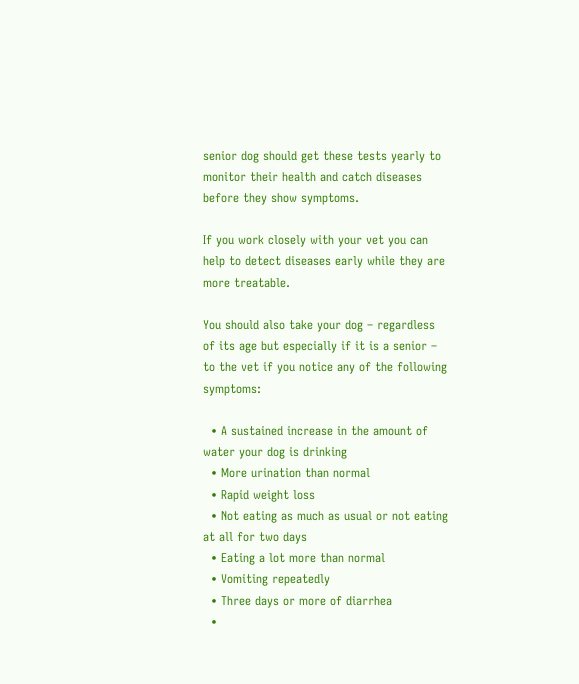senior dog should get these tests yearly to monitor their health and catch diseases before they show symptoms.

If you work closely with your vet you can help to detect diseases early while they are more treatable.

You should also take your dog – regardless of its age but especially if it is a senior – to the vet if you notice any of the following symptoms:

  • A sustained increase in the amount of water your dog is drinking
  • More urination than normal
  • Rapid weight loss
  • Not eating as much as usual or not eating at all for two days
  • Eating a lot more than normal
  • Vomiting repeatedly
  • Three days or more of diarrhea
  •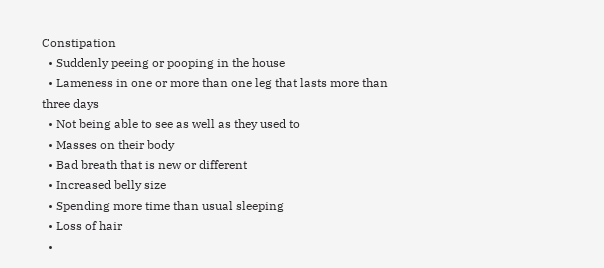Constipation
  • Suddenly peeing or pooping in the house
  • Lameness in one or more than one leg that lasts more than three days
  • Not being able to see as well as they used to
  • Masses on their body
  • Bad breath that is new or different
  • Increased belly size
  • Spending more time than usual sleeping
  • Loss of hair
  •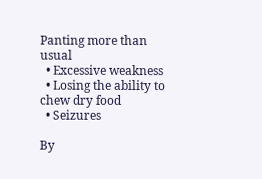Panting more than usual
  • Excessive weakness
  • Losing the ability to chew dry food
  • Seizures

By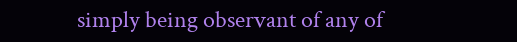simply being observant of any of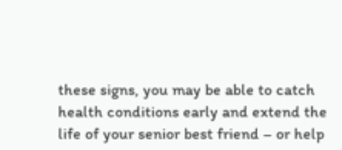these signs, you may be able to catch health conditions early and extend the life of your senior best friend – or help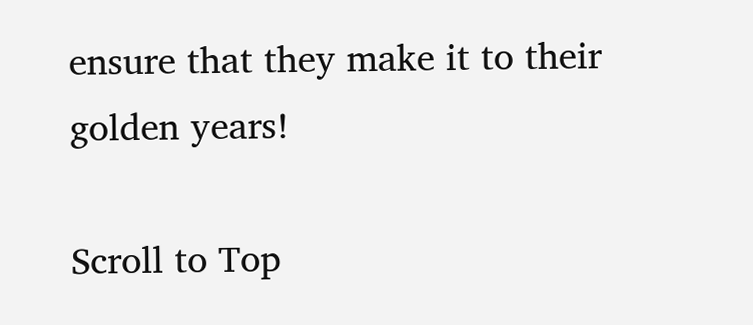ensure that they make it to their golden years!

Scroll to Top